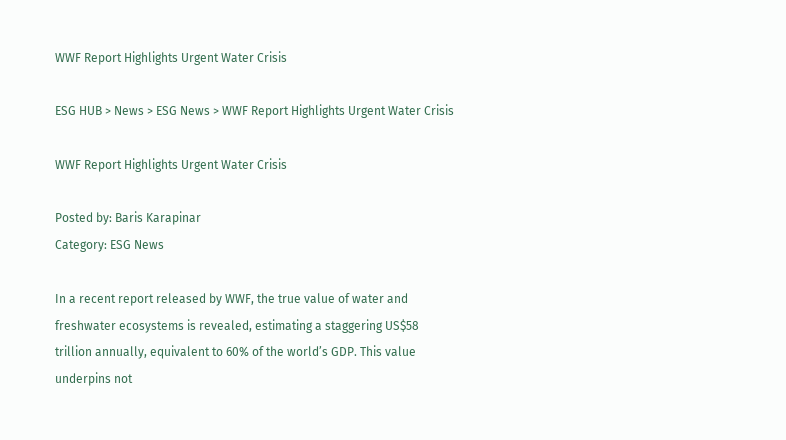WWF Report Highlights Urgent Water Crisis

ESG HUB > News > ESG News > WWF Report Highlights Urgent Water Crisis

WWF Report Highlights Urgent Water Crisis

Posted by: Baris Karapinar
Category: ESG News

In a recent report released by WWF, the true value of water and freshwater ecosystems is revealed, estimating a staggering US$58 trillion annually, equivalent to 60% of the world’s GDP. This value underpins not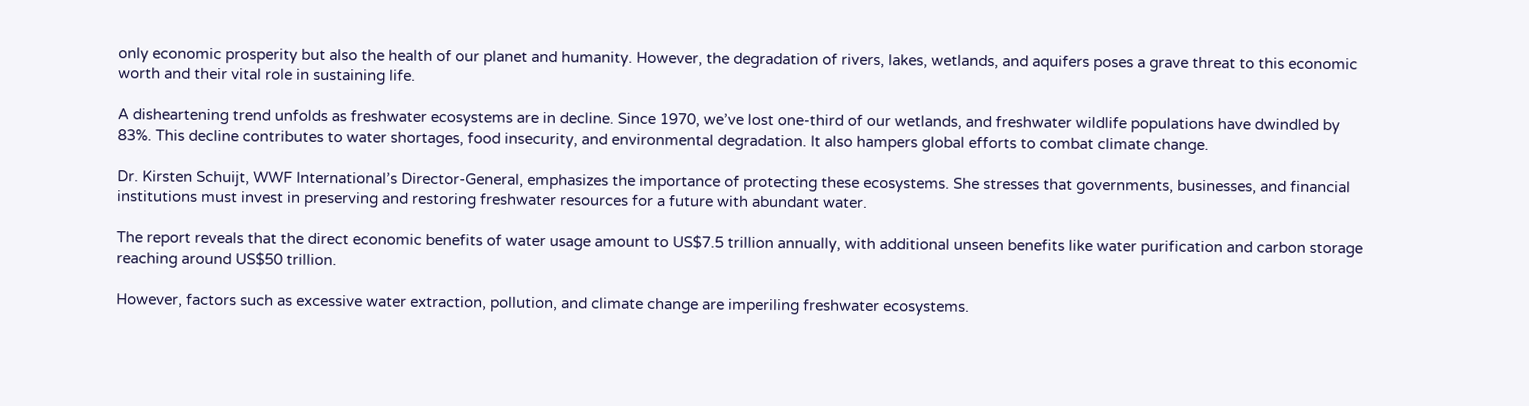only economic prosperity but also the health of our planet and humanity. However, the degradation of rivers, lakes, wetlands, and aquifers poses a grave threat to this economic worth and their vital role in sustaining life.

A disheartening trend unfolds as freshwater ecosystems are in decline. Since 1970, we’ve lost one-third of our wetlands, and freshwater wildlife populations have dwindled by 83%. This decline contributes to water shortages, food insecurity, and environmental degradation. It also hampers global efforts to combat climate change.

Dr. Kirsten Schuijt, WWF International’s Director-General, emphasizes the importance of protecting these ecosystems. She stresses that governments, businesses, and financial institutions must invest in preserving and restoring freshwater resources for a future with abundant water.

The report reveals that the direct economic benefits of water usage amount to US$7.5 trillion annually, with additional unseen benefits like water purification and carbon storage reaching around US$50 trillion.

However, factors such as excessive water extraction, pollution, and climate change are imperiling freshwater ecosystems.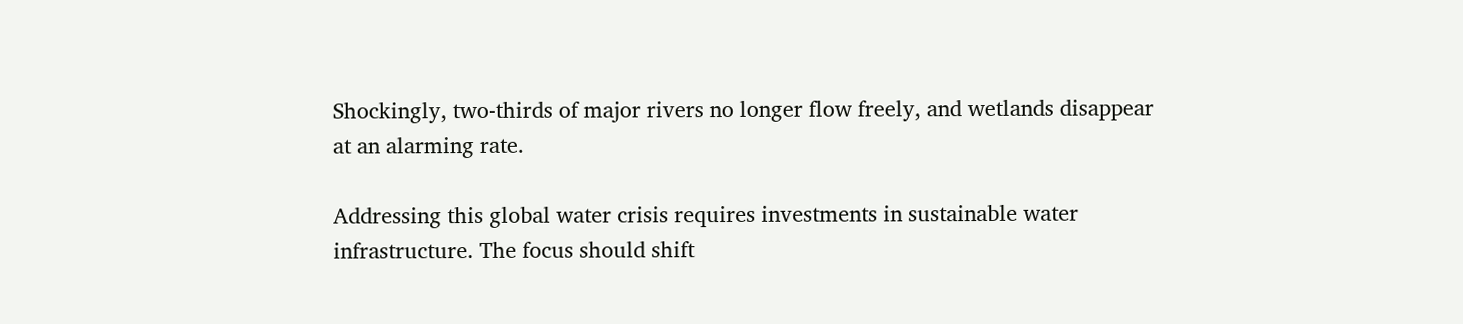Shockingly, two-thirds of major rivers no longer flow freely, and wetlands disappear at an alarming rate.

Addressing this global water crisis requires investments in sustainable water infrastructure. The focus should shift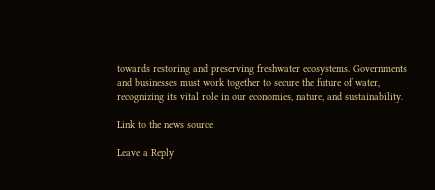towards restoring and preserving freshwater ecosystems. Governments and businesses must work together to secure the future of water, recognizing its vital role in our economies, nature, and sustainability.

Link to the news source

Leave a Reply